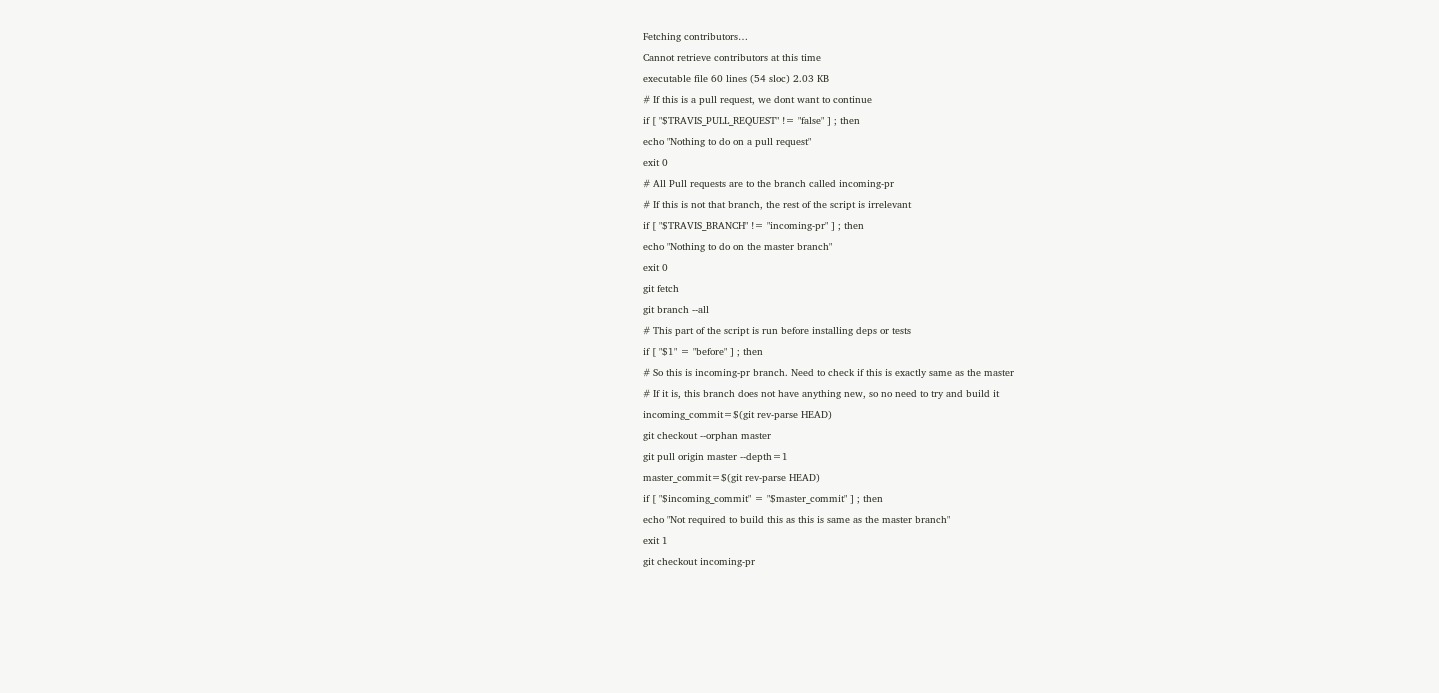Fetching contributors…
Cannot retrieve contributors at this time
executable file 60 lines (54 sloc) 2.03 KB
# If this is a pull request, we dont want to continue
if [ "$TRAVIS_PULL_REQUEST" != "false" ] ; then
echo "Nothing to do on a pull request"
exit 0
# All Pull requests are to the branch called incoming-pr
# If this is not that branch, the rest of the script is irrelevant
if [ "$TRAVIS_BRANCH" != "incoming-pr" ] ; then
echo "Nothing to do on the master branch"
exit 0
git fetch
git branch --all
# This part of the script is run before installing deps or tests
if [ "$1" = "before" ] ; then
# So this is incoming-pr branch. Need to check if this is exactly same as the master
# If it is, this branch does not have anything new, so no need to try and build it
incoming_commit=$(git rev-parse HEAD)
git checkout --orphan master
git pull origin master --depth=1
master_commit=$(git rev-parse HEAD)
if [ "$incoming_commit" = "$master_commit" ] ; then
echo "Not required to build this as this is same as the master branch"
exit 1
git checkout incoming-pr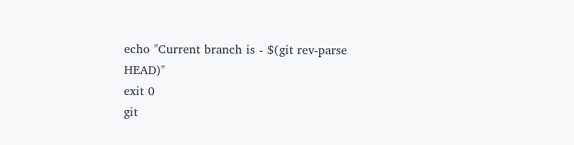echo "Current branch is - $(git rev-parse HEAD)"
exit 0
git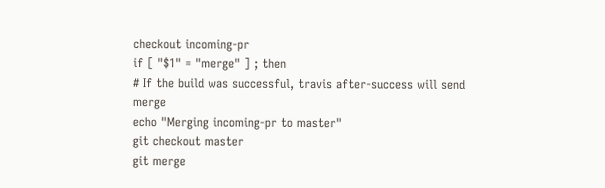checkout incoming-pr
if [ "$1" = "merge" ] ; then
# If the build was successful, travis after-success will send merge
echo "Merging incoming-pr to master"
git checkout master
git merge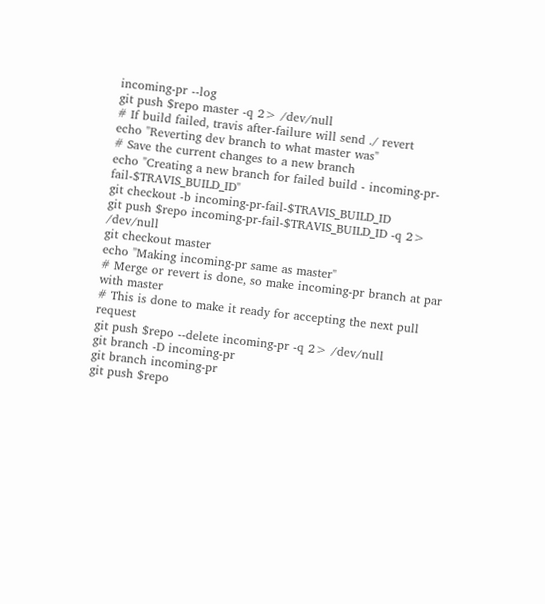incoming-pr --log
git push $repo master -q 2> /dev/null
# If build failed, travis after-failure will send ./ revert
echo "Reverting dev branch to what master was"
# Save the current changes to a new branch
echo "Creating a new branch for failed build - incoming-pr-fail-$TRAVIS_BUILD_ID"
git checkout -b incoming-pr-fail-$TRAVIS_BUILD_ID
git push $repo incoming-pr-fail-$TRAVIS_BUILD_ID -q 2> /dev/null
git checkout master
echo "Making incoming-pr same as master"
# Merge or revert is done, so make incoming-pr branch at par with master
# This is done to make it ready for accepting the next pull request
git push $repo --delete incoming-pr -q 2> /dev/null
git branch -D incoming-pr
git branch incoming-pr
git push $repo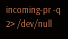incoming-pr -q 2> /dev/null